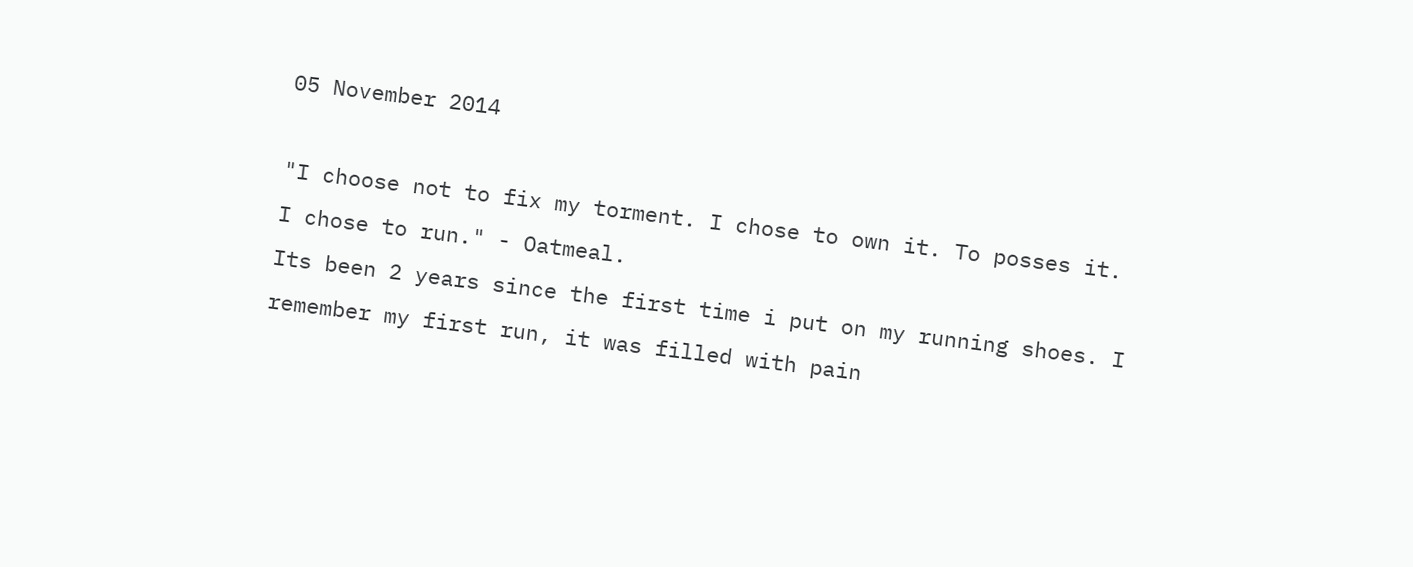05 November 2014

"I choose not to fix my torment. I chose to own it. To posses it. I chose to run." - Oatmeal.
Its been 2 years since the first time i put on my running shoes. I remember my first run, it was filled with pain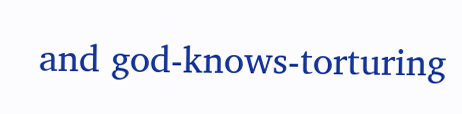and god-knows-torturing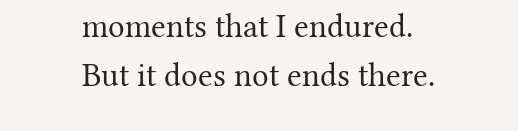moments that I endured. But it does not ends there.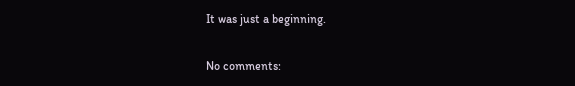It was just a beginning.

No comments: